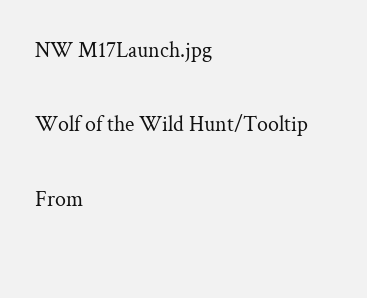NW M17Launch.jpg

Wolf of the Wild Hunt/Tooltip

From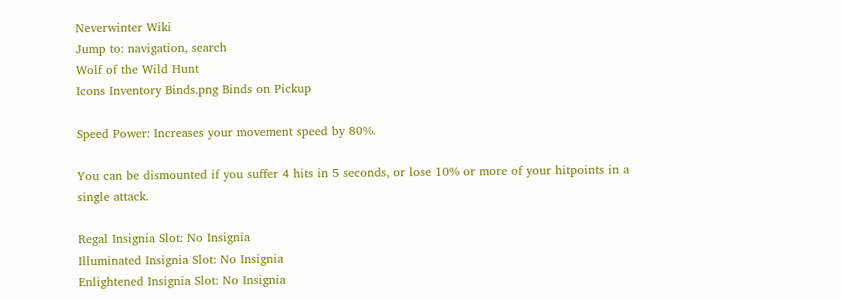Neverwinter Wiki
Jump to: navigation, search
Wolf of the Wild Hunt
Icons Inventory Binds.png Binds on Pickup

Speed Power: Increases your movement speed by 80%.

You can be dismounted if you suffer 4 hits in 5 seconds, or lose 10% or more of your hitpoints in a single attack.

Regal Insignia Slot: No Insignia
Illuminated Insignia Slot: No Insignia
Enlightened Insignia Slot: No Insignia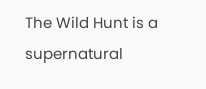The Wild Hunt is a supernatural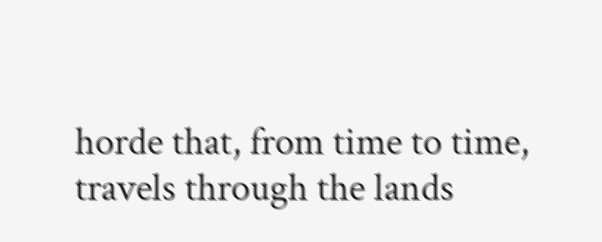horde that, from time to time, travels through the lands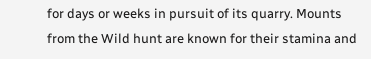for days or weeks in pursuit of its quarry. Mounts from the Wild hunt are known for their stamina and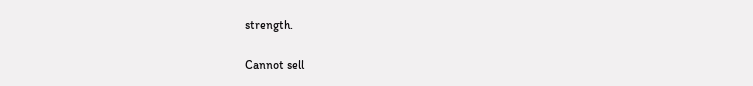strength.

Cannot sell